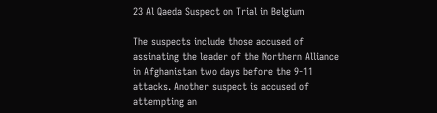23 Al Qaeda Suspect on Trial in Belgium

The suspects include those accused of assinating the leader of the Northern Alliance in Afghanistan two days before the 9-11 attacks. Another suspect is accused of attempting an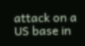attack on a US base in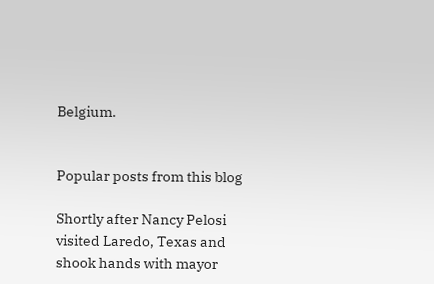Belgium.


Popular posts from this blog

Shortly after Nancy Pelosi visited Laredo, Texas and shook hands with mayor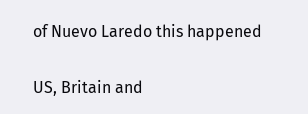of Nuevo Laredo this happened

US, Britain and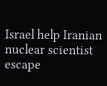Israel help Iranian nuclear scientist escape